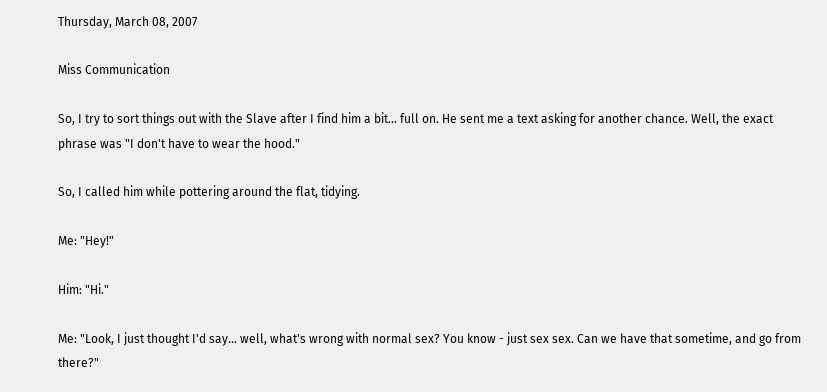Thursday, March 08, 2007

Miss Communication

So, I try to sort things out with the Slave after I find him a bit... full on. He sent me a text asking for another chance. Well, the exact phrase was "I don't have to wear the hood."

So, I called him while pottering around the flat, tidying.

Me: "Hey!"

Him: "Hi."

Me: "Look, I just thought I'd say... well, what's wrong with normal sex? You know - just sex sex. Can we have that sometime, and go from there?"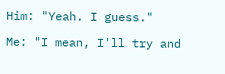Him: "Yeah. I guess."

Me: "I mean, I'll try and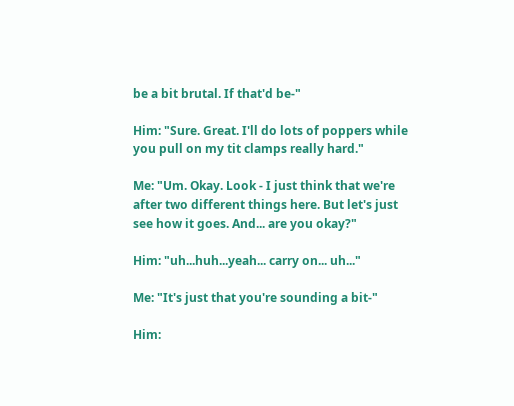be a bit brutal. If that'd be-"

Him: "Sure. Great. I'll do lots of poppers while you pull on my tit clamps really hard."

Me: "Um. Okay. Look - I just think that we're after two different things here. But let's just see how it goes. And... are you okay?"

Him: "uh...huh...yeah... carry on... uh..."

Me: "It's just that you're sounding a bit-"

Him: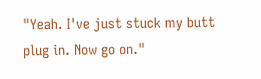"Yeah. I've just stuck my butt plug in. Now go on."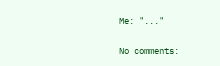Me: "..."

No comments: